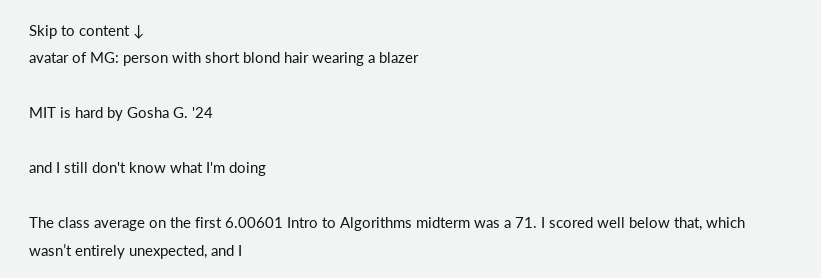Skip to content ↓
avatar of MG: person with short blond hair wearing a blazer

MIT is hard by Gosha G. '24

and I still don't know what I'm doing

The class average on the first 6.00601 Intro to Algorithms midterm was a 71. I scored well below that, which wasn’t entirely unexpected, and I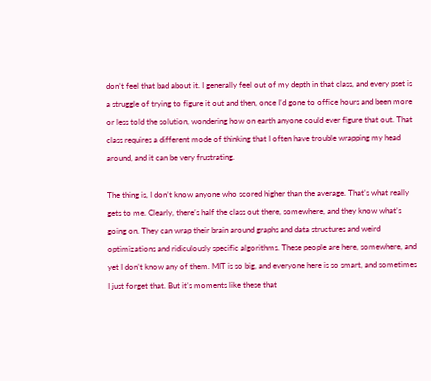don’t feel that bad about it. I generally feel out of my depth in that class, and every pset is a struggle of trying to figure it out and then, once I’d gone to office hours and been more or less told the solution, wondering how on earth anyone could ever figure that out. That class requires a different mode of thinking that I often have trouble wrapping my head around, and it can be very frustrating.

The thing is, I don’t know anyone who scored higher than the average. That’s what really gets to me. Clearly, there’s half the class out there, somewhere, and they know what’s going on. They can wrap their brain around graphs and data structures and weird optimizations and ridiculously specific algorithms. These people are here, somewhere, and yet I don’t know any of them. MIT is so big, and everyone here is so smart, and sometimes I just forget that. But it’s moments like these that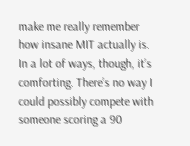make me really remember how insane MIT actually is. In a lot of ways, though, it’s comforting. There’s no way I could possibly compete with someone scoring a 90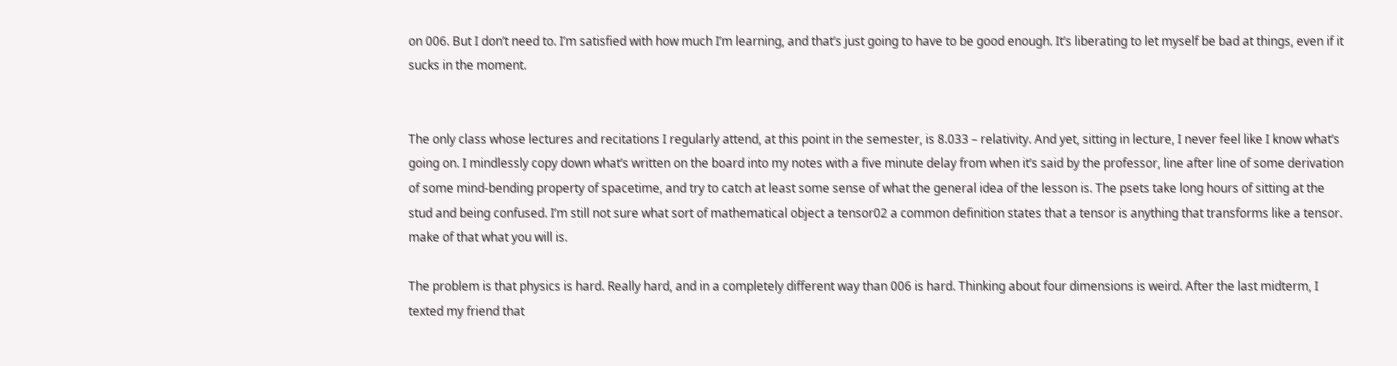on 006. But I don’t need to. I’m satisfied with how much I’m learning, and that’s just going to have to be good enough. It’s liberating to let myself be bad at things, even if it sucks in the moment.


The only class whose lectures and recitations I regularly attend, at this point in the semester, is 8.033 – relativity. And yet, sitting in lecture, I never feel like I know what’s going on. I mindlessly copy down what’s written on the board into my notes with a five minute delay from when it’s said by the professor, line after line of some derivation of some mind-bending property of spacetime, and try to catch at least some sense of what the general idea of the lesson is. The psets take long hours of sitting at the stud and being confused. I’m still not sure what sort of mathematical object a tensor02 a common definition states that a tensor is anything that transforms like a tensor. make of that what you will is.

The problem is that physics is hard. Really hard, and in a completely different way than 006 is hard. Thinking about four dimensions is weird. After the last midterm, I texted my friend that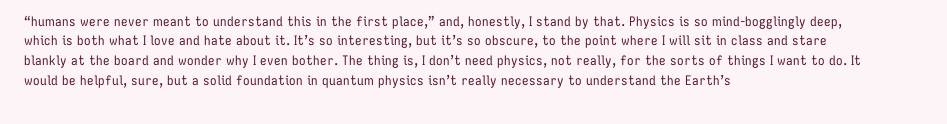“humans were never meant to understand this in the first place,” and, honestly, I stand by that. Physics is so mind-bogglingly deep, which is both what I love and hate about it. It’s so interesting, but it’s so obscure, to the point where I will sit in class and stare blankly at the board and wonder why I even bother. The thing is, I don’t need physics, not really, for the sorts of things I want to do. It would be helpful, sure, but a solid foundation in quantum physics isn’t really necessary to understand the Earth’s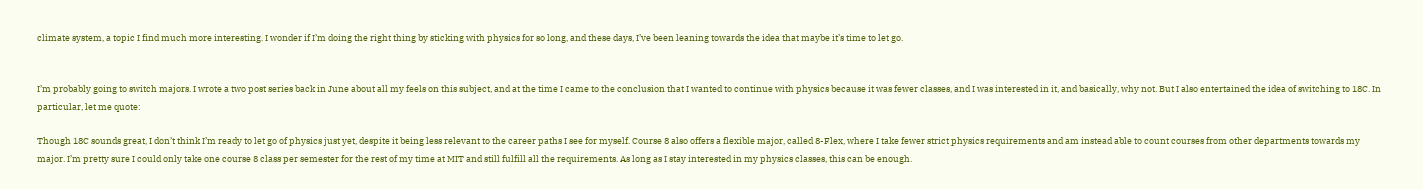climate system, a topic I find much more interesting. I wonder if I’m doing the right thing by sticking with physics for so long, and these days, I’ve been leaning towards the idea that maybe it’s time to let go.


I’m probably going to switch majors. I wrote a two post series back in June about all my feels on this subject, and at the time I came to the conclusion that I wanted to continue with physics because it was fewer classes, and I was interested in it, and basically, why not. But I also entertained the idea of switching to 18C. In particular, let me quote:

Though 18C sounds great, I don’t think I’m ready to let go of physics just yet, despite it being less relevant to the career paths I see for myself. Course 8 also offers a flexible major, called 8-Flex, where I take fewer strict physics requirements and am instead able to count courses from other departments towards my major. I’m pretty sure I could only take one course 8 class per semester for the rest of my time at MIT and still fulfill all the requirements. As long as I stay interested in my physics classes, this can be enough.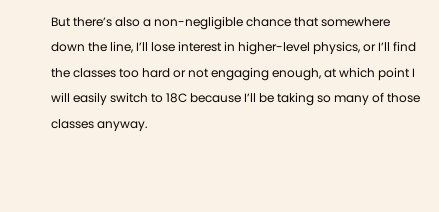But there’s also a non-negligible chance that somewhere down the line, I’ll lose interest in higher-level physics, or I’ll find the classes too hard or not engaging enough, at which point I will easily switch to 18C because I’ll be taking so many of those classes anyway.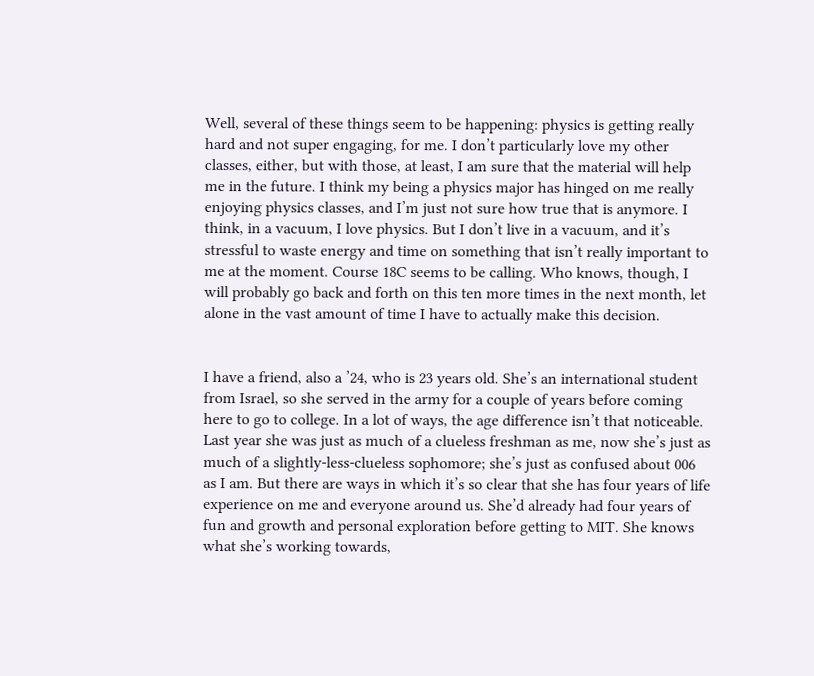Well, several of these things seem to be happening: physics is getting really hard and not super engaging, for me. I don’t particularly love my other classes, either, but with those, at least, I am sure that the material will help me in the future. I think my being a physics major has hinged on me really enjoying physics classes, and I’m just not sure how true that is anymore. I think, in a vacuum, I love physics. But I don’t live in a vacuum, and it’s stressful to waste energy and time on something that isn’t really important to me at the moment. Course 18C seems to be calling. Who knows, though, I will probably go back and forth on this ten more times in the next month, let alone in the vast amount of time I have to actually make this decision.


I have a friend, also a ’24, who is 23 years old. She’s an international student from Israel, so she served in the army for a couple of years before coming here to go to college. In a lot of ways, the age difference isn’t that noticeable. Last year she was just as much of a clueless freshman as me, now she’s just as much of a slightly-less-clueless sophomore; she’s just as confused about 006 as I am. But there are ways in which it’s so clear that she has four years of life experience on me and everyone around us. She’d already had four years of fun and growth and personal exploration before getting to MIT. She knows what she’s working towards,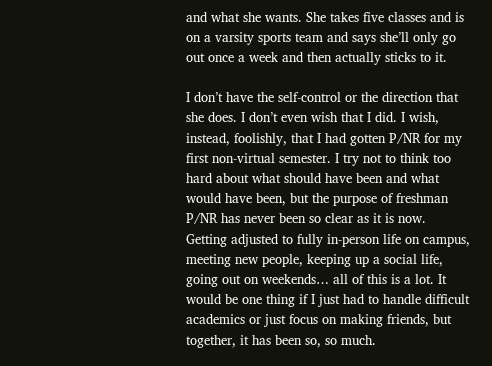and what she wants. She takes five classes and is on a varsity sports team and says she’ll only go out once a week and then actually sticks to it.

I don’t have the self-control or the direction that she does. I don’t even wish that I did. I wish, instead, foolishly, that I had gotten P/NR for my first non-virtual semester. I try not to think too hard about what should have been and what would have been, but the purpose of freshman P/NR has never been so clear as it is now. Getting adjusted to fully in-person life on campus, meeting new people, keeping up a social life, going out on weekends… all of this is a lot. It would be one thing if I just had to handle difficult academics or just focus on making friends, but together, it has been so, so much.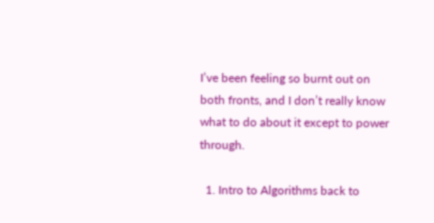I’ve been feeling so burnt out on both fronts, and I don’t really know what to do about it except to power through.

  1. Intro to Algorithms back to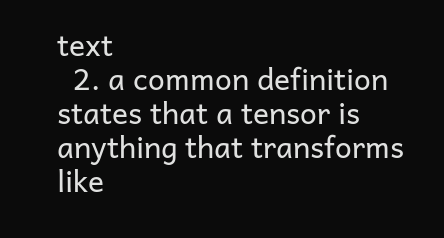text
  2. a common definition states that a tensor is anything that transforms like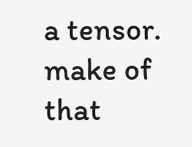a tensor. make of that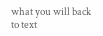what you will back to text